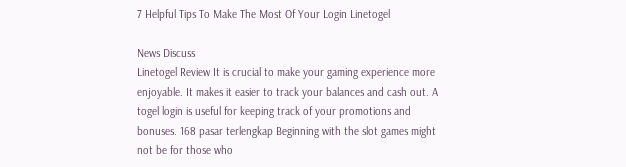7 Helpful Tips To Make The Most Of Your Login Linetogel

News Discuss
Linetogel Review It is crucial to make your gaming experience more enjoyable. It makes it easier to track your balances and cash out. A togel login is useful for keeping track of your promotions and bonuses. 168 pasar terlengkap Beginning with the slot games might not be for those who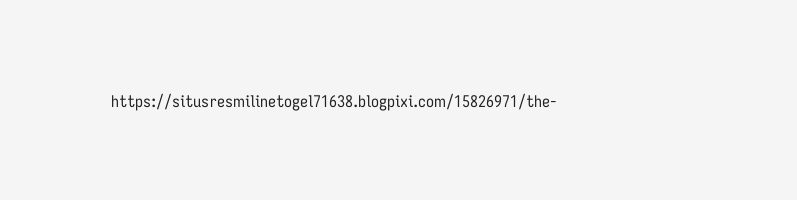https://situsresmilinetogel71638.blogpixi.com/15826971/the-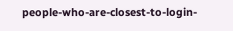people-who-are-closest-to-login-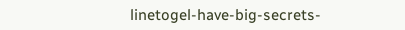linetogel-have-big-secrets-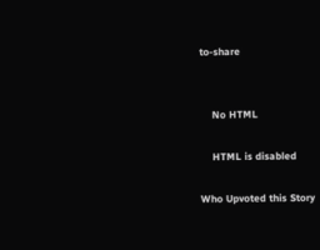to-share


    No HTML

    HTML is disabled

Who Upvoted this Story